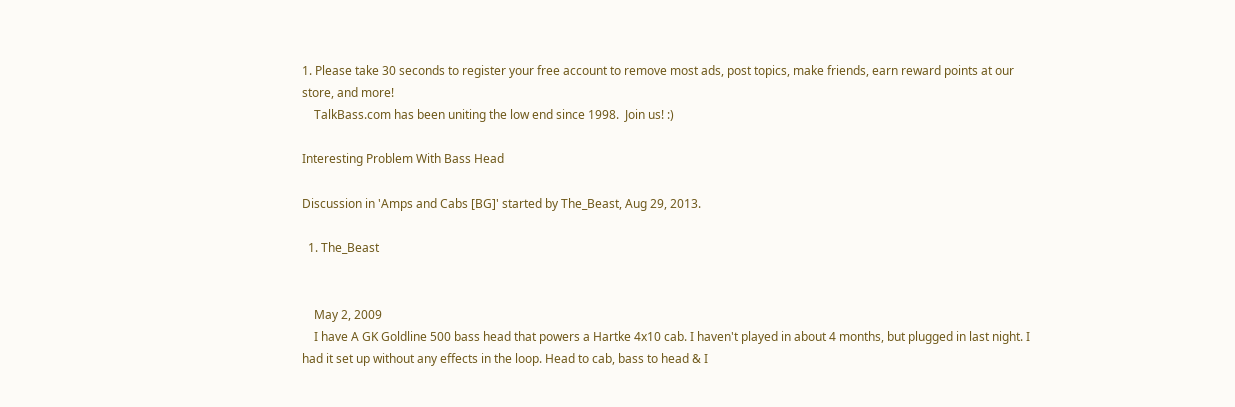1. Please take 30 seconds to register your free account to remove most ads, post topics, make friends, earn reward points at our store, and more!
    TalkBass.com has been uniting the low end since 1998.  Join us! :)

Interesting Problem With Bass Head

Discussion in 'Amps and Cabs [BG]' started by The_Beast, Aug 29, 2013.

  1. The_Beast


    May 2, 2009
    I have A GK Goldline 500 bass head that powers a Hartke 4x10 cab. I haven't played in about 4 months, but plugged in last night. I had it set up without any effects in the loop. Head to cab, bass to head & I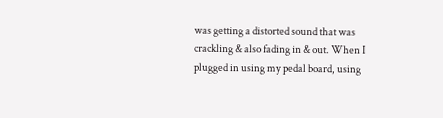was getting a distorted sound that was crackling & also fading in & out. When I plugged in using my pedal board, using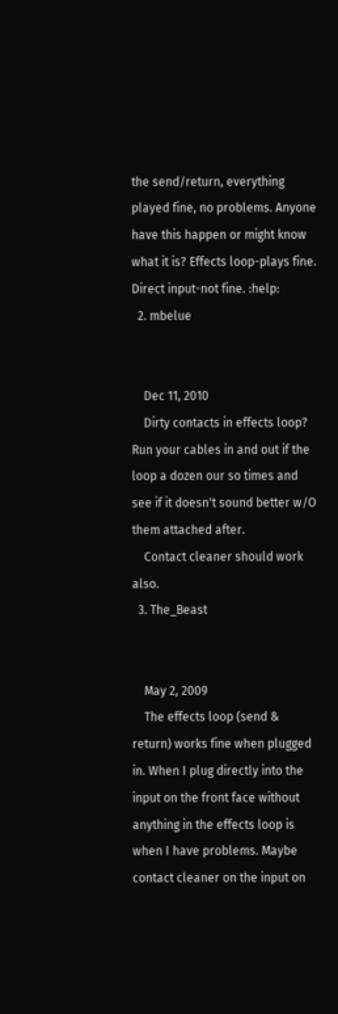the send/return, everything played fine, no problems. Anyone have this happen or might know what it is? Effects loop-plays fine. Direct input-not fine. :help:
  2. mbelue


    Dec 11, 2010
    Dirty contacts in effects loop? Run your cables in and out if the loop a dozen our so times and see if it doesn't sound better w/O them attached after.
    Contact cleaner should work also.
  3. The_Beast


    May 2, 2009
    The effects loop (send & return) works fine when plugged in. When I plug directly into the input on the front face without anything in the effects loop is when I have problems. Maybe contact cleaner on the input on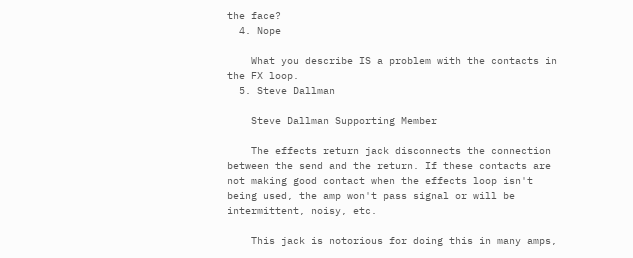the face?
  4. Nope

    What you describe IS a problem with the contacts in the FX loop.
  5. Steve Dallman

    Steve Dallman Supporting Member

    The effects return jack disconnects the connection between the send and the return. If these contacts are not making good contact when the effects loop isn't being used, the amp won't pass signal or will be intermittent, noisy, etc.

    This jack is notorious for doing this in many amps,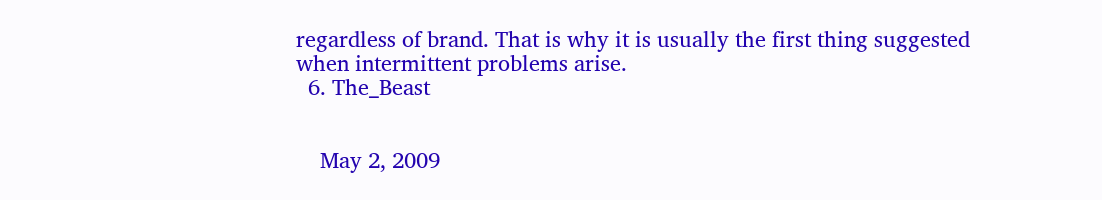regardless of brand. That is why it is usually the first thing suggested when intermittent problems arise.
  6. The_Beast


    May 2, 2009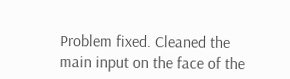Problem fixed. Cleaned the main input on the face of the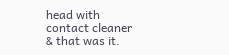head with contact cleaner & that was it.